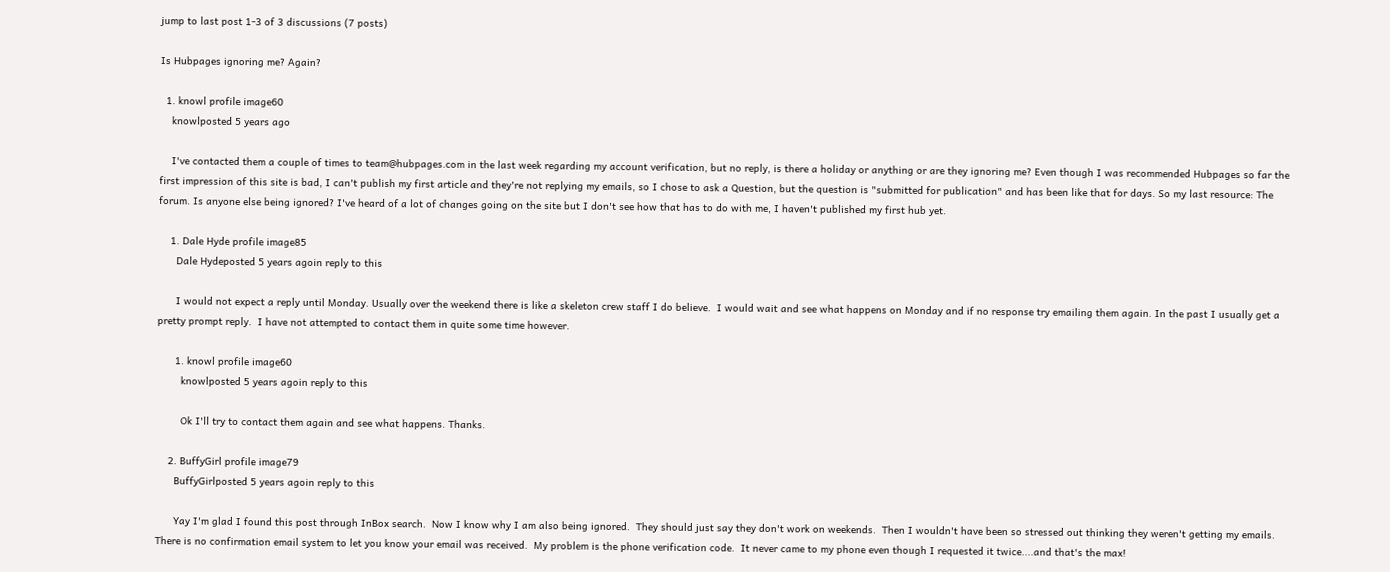jump to last post 1-3 of 3 discussions (7 posts)

Is Hubpages ignoring me? Again?

  1. knowl profile image60
    knowlposted 5 years ago

    I've contacted them a couple of times to team@hubpages.com in the last week regarding my account verification, but no reply, is there a holiday or anything or are they ignoring me? Even though I was recommended Hubpages so far the first impression of this site is bad, I can't publish my first article and they're not replying my emails, so I chose to ask a Question, but the question is "submitted for publication" and has been like that for days. So my last resource: The forum. Is anyone else being ignored? I've heard of a lot of changes going on the site but I don't see how that has to do with me, I haven't published my first hub yet.

    1. Dale Hyde profile image85
      Dale Hydeposted 5 years agoin reply to this

      I would not expect a reply until Monday. Usually over the weekend there is like a skeleton crew staff I do believe.  I would wait and see what happens on Monday and if no response try emailing them again. In the past I usually get a pretty prompt reply.  I have not attempted to contact them in quite some time however.

      1. knowl profile image60
        knowlposted 5 years agoin reply to this

        Ok I'll try to contact them again and see what happens. Thanks.

    2. BuffyGirl profile image79
      BuffyGirlposted 5 years agoin reply to this

      Yay I'm glad I found this post through InBox search.  Now I know why I am also being ignored.  They should just say they don't work on weekends.  Then I wouldn't have been so stressed out thinking they weren't getting my emails.  There is no confirmation email system to let you know your email was received.  My problem is the phone verification code.  It never came to my phone even though I requested it twice....and that's the max!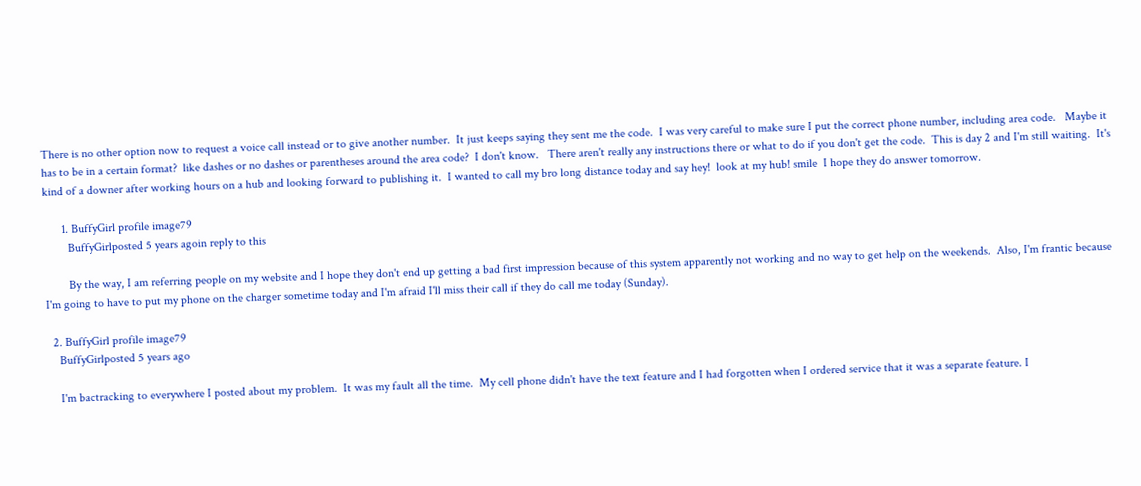There is no other option now to request a voice call instead or to give another number.  It just keeps saying they sent me the code.  I was very careful to make sure I put the correct phone number, including area code.   Maybe it has to be in a certain format?  like dashes or no dashes or parentheses around the area code?  I don't know.   There aren't really any instructions there or what to do if you don't get the code.  This is day 2 and I'm still waiting.  It's kind of a downer after working hours on a hub and looking forward to publishing it.  I wanted to call my bro long distance today and say hey!  look at my hub! smile  I hope they do answer tomorrow.

      1. BuffyGirl profile image79
        BuffyGirlposted 5 years agoin reply to this

        By the way, I am referring people on my website and I hope they don't end up getting a bad first impression because of this system apparently not working and no way to get help on the weekends.  Also, I'm frantic because I'm going to have to put my phone on the charger sometime today and I'm afraid I'll miss their call if they do call me today (Sunday).

  2. BuffyGirl profile image79
    BuffyGirlposted 5 years ago

    I'm bactracking to everywhere I posted about my problem.  It was my fault all the time.  My cell phone didn't have the text feature and I had forgotten when I ordered service that it was a separate feature. I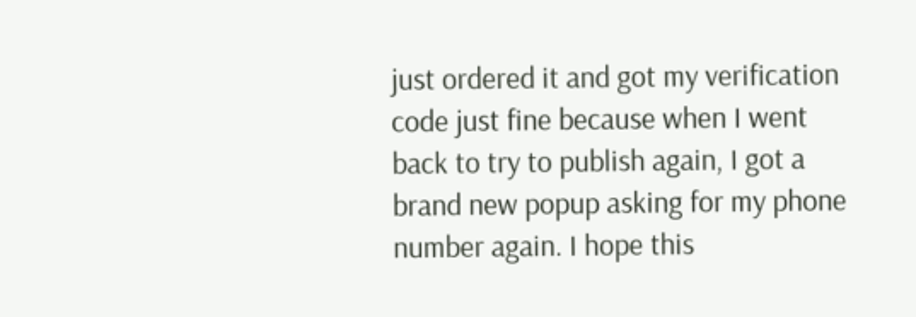just ordered it and got my verification code just fine because when I went back to try to publish again, I got a brand new popup asking for my phone number again. I hope this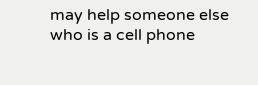may help someone else who is a cell phone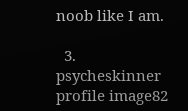noob like I am.

  3. psycheskinner profile image82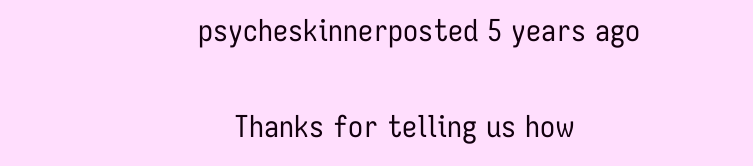psycheskinnerposted 5 years ago

    Thanks for telling us how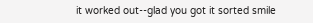it worked out--glad you got it sorted smile